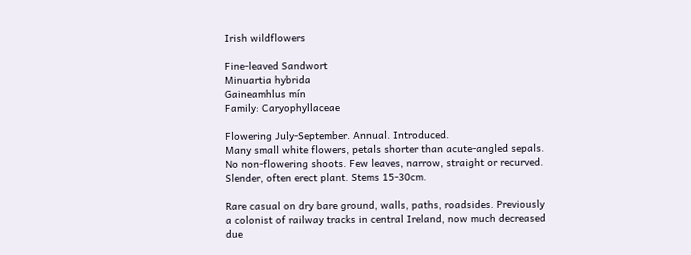Irish wildflowers

Fine-leaved Sandwort
Minuartia hybrida
Gaineamhlus mín
Family: Caryophyllaceae

Flowering July-September. Annual. Introduced.
Many small white flowers, petals shorter than acute-angled sepals. No non-flowering shoots. Few leaves, narrow, straight or recurved. Slender, often erect plant. Stems 15-30cm.

Rare casual on dry bare ground, walls, paths, roadsides. Previously a colonist of railway tracks in central Ireland, now much decreased due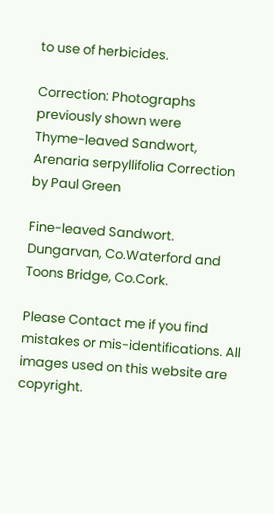to use of herbicides.

Correction: Photographs previously shown were
Thyme-leaved Sandwort, Arenaria serpyllifolia Correction by Paul Green

Fine-leaved Sandwort. Dungarvan, Co.Waterford and Toons Bridge, Co.Cork.

Please Contact me if you find mistakes or mis-identifications. All images used on this website are copyright.